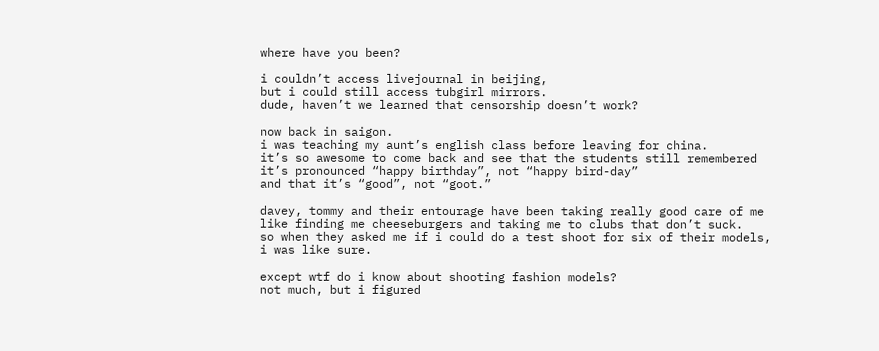where have you been?

i couldn’t access livejournal in beijing,
but i could still access tubgirl mirrors.
dude, haven’t we learned that censorship doesn’t work?

now back in saigon.
i was teaching my aunt’s english class before leaving for china.
it’s so awesome to come back and see that the students still remembered
it’s pronounced “happy birthday”, not “happy bird-day”
and that it’s “good”, not “goot.”

davey, tommy and their entourage have been taking really good care of me
like finding me cheeseburgers and taking me to clubs that don’t suck.
so when they asked me if i could do a test shoot for six of their models,
i was like sure.

except wtf do i know about shooting fashion models?
not much, but i figured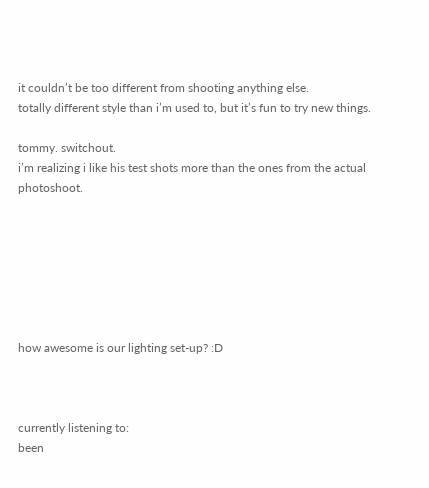it couldn’t be too different from shooting anything else.
totally different style than i’m used to, but it’s fun to try new things.

tommy. switchout.
i’m realizing i like his test shots more than the ones from the actual photoshoot.







how awesome is our lighting set-up? :D



currently listening to:
been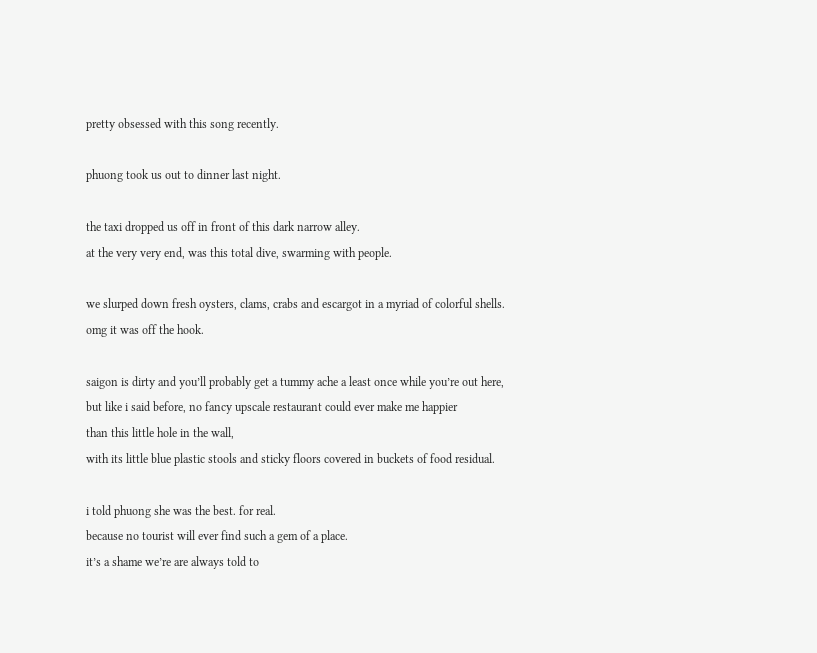pretty obsessed with this song recently.

phuong took us out to dinner last night.

the taxi dropped us off in front of this dark narrow alley.
at the very very end, was this total dive, swarming with people.

we slurped down fresh oysters, clams, crabs and escargot in a myriad of colorful shells.
omg it was off the hook.

saigon is dirty and you’ll probably get a tummy ache a least once while you’re out here,
but like i said before, no fancy upscale restaurant could ever make me happier
than this little hole in the wall,
with its little blue plastic stools and sticky floors covered in buckets of food residual.

i told phuong she was the best. for real.
because no tourist will ever find such a gem of a place.
it’s a shame we’re are always told to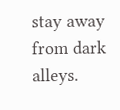stay away from dark alleys.